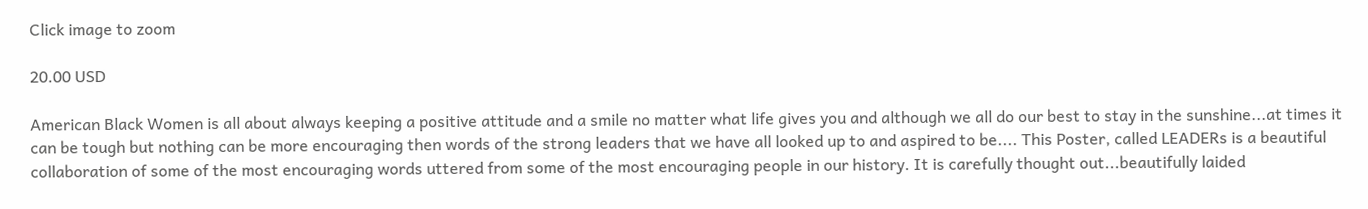Click image to zoom

20.00 USD

American Black Women is all about always keeping a positive attitude and a smile no matter what life gives you and although we all do our best to stay in the sunshine...at times it can be tough but nothing can be more encouraging then words of the strong leaders that we have all looked up to and aspired to be.... This Poster, called LEADERs is a beautiful collaboration of some of the most encouraging words uttered from some of the most encouraging people in our history. It is carefully thought out...beautifully laided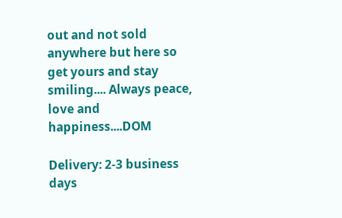out and not sold anywhere but here so get yours and stay smiling.... Always peace, love and happiness....DOM

Delivery: 2-3 business days